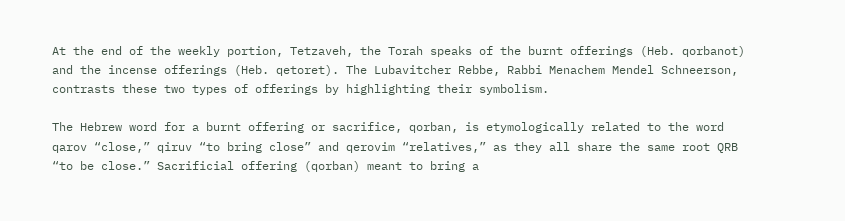At the end of the weekly portion, Tetzaveh, the Torah speaks of the burnt offerings (Heb. qorbanot) and the incense offerings (Heb. qetoret). The Lubavitcher Rebbe, Rabbi Menachem Mendel Schneerson, contrasts these two types of offerings by highlighting their symbolism.

The Hebrew word for a burnt offering or sacrifice, qorban, is etymologically related to the word  qarov “close,” qiruv “to bring close” and qerovim “relatives,” as they all share the same root QRB “to be close.” Sacrificial offering (qorban) meant to bring a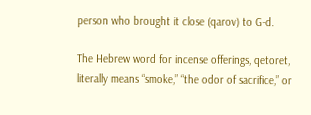person who brought it close (qarov) to G‑d.

The Hebrew word for incense offerings, qetoret, literally means “smoke,” “the odor of sacrifice,” or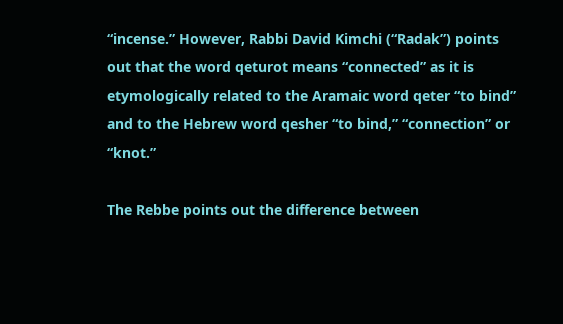“incense.” However, Rabbi David Kimchi (“Radak”) points out that the word qeturot means “connected” as it is etymologically related to the Aramaic word qeter “to bind” and to the Hebrew word qesher “to bind,” “connection” or “knot.”

The Rebbe points out the difference between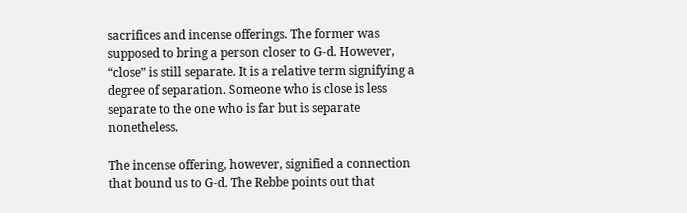sacrifices and incense offerings. The former was supposed to bring a person closer to G‑d. However, “close” is still separate. It is a relative term signifying a degree of separation. Someone who is close is less separate to the one who is far but is separate nonetheless.

The incense offering, however, signified a connection that bound us to G‑d. The Rebbe points out that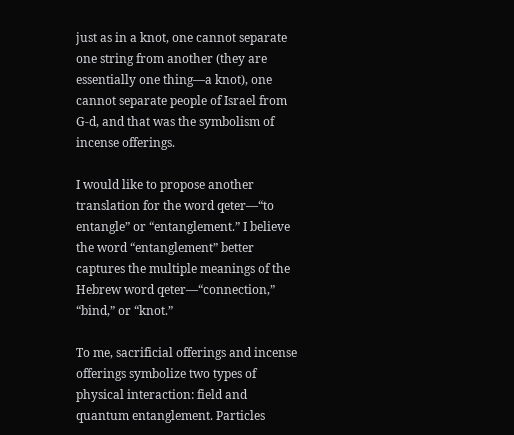just as in a knot, one cannot separate one string from another (they are essentially one thing—a knot), one cannot separate people of Israel from G‑d, and that was the symbolism of incense offerings.

I would like to propose another translation for the word qeter—“to entangle” or “entanglement.” I believe the word “entanglement” better captures the multiple meanings of the Hebrew word qeter—“connection,” “bind,” or “knot.”

To me, sacrificial offerings and incense offerings symbolize two types of physical interaction: field and quantum entanglement. Particles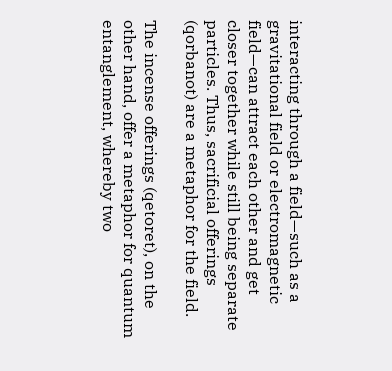interacting through a field—such as a gravitational field or electromagnetic field—can attract each other and get closer together while still being separate particles. Thus, sacrificial offerings (qorbanot) are a metaphor for the field.

The incense offerings (qetoret), on the other hand, offer a metaphor for quantum entanglement, whereby two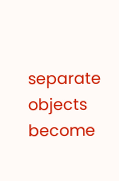separate objects become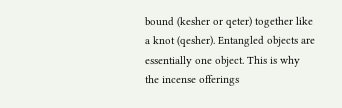bound (kesher or qeter) together like a knot (qesher). Entangled objects are essentially one object. This is why the incense offerings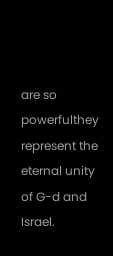are so powerfulthey represent the eternal unity of G-d and Israel.